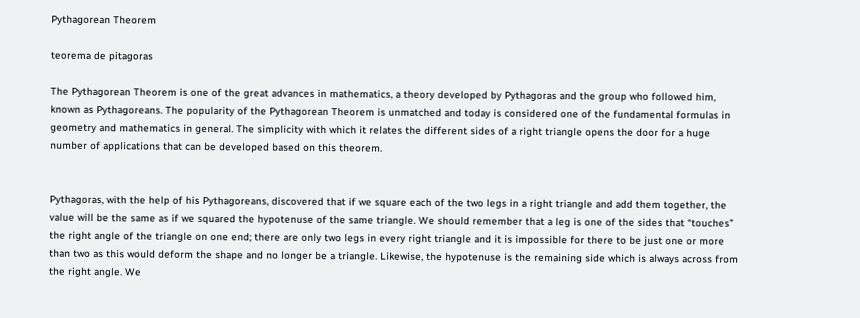Pythagorean Theorem

teorema de pitagoras

The Pythagorean Theorem is one of the great advances in mathematics, a theory developed by Pythagoras and the group who followed him, known as Pythagoreans. The popularity of the Pythagorean Theorem is unmatched and today is considered one of the fundamental formulas in geometry and mathematics in general. The simplicity with which it relates the different sides of a right triangle opens the door for a huge number of applications that can be developed based on this theorem.


Pythagoras, with the help of his Pythagoreans, discovered that if we square each of the two legs in a right triangle and add them together, the value will be the same as if we squared the hypotenuse of the same triangle. We should remember that a leg is one of the sides that “touches” the right angle of the triangle on one end; there are only two legs in every right triangle and it is impossible for there to be just one or more than two as this would deform the shape and no longer be a triangle. Likewise, the hypotenuse is the remaining side which is always across from the right angle. We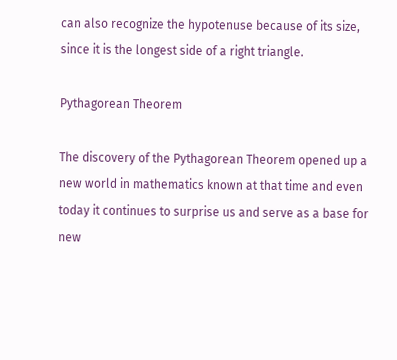can also recognize the hypotenuse because of its size, since it is the longest side of a right triangle.

Pythagorean Theorem

The discovery of the Pythagorean Theorem opened up a new world in mathematics known at that time and even today it continues to surprise us and serve as a base for new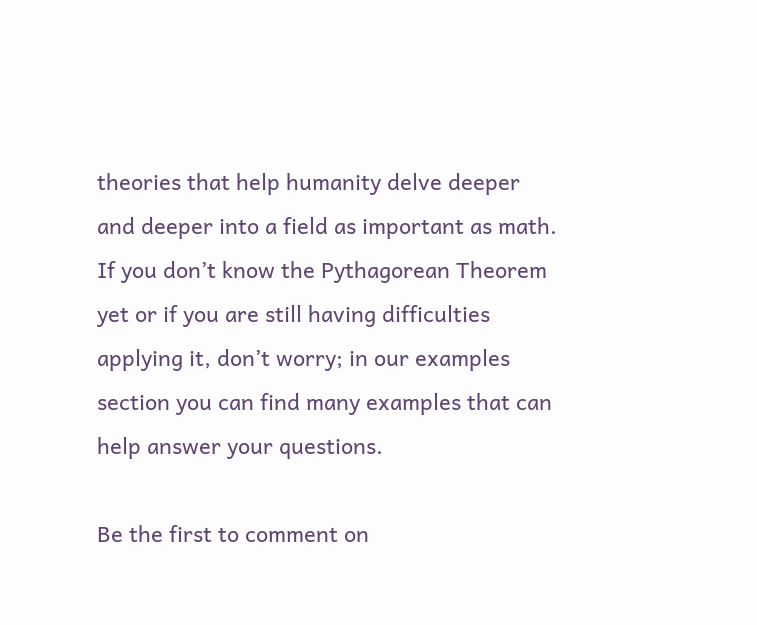theories that help humanity delve deeper and deeper into a field as important as math. If you don’t know the Pythagorean Theorem yet or if you are still having difficulties applying it, don’t worry; in our examples section you can find many examples that can help answer your questions.

Be the first to comment on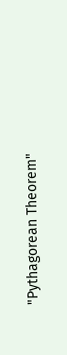"Pythagorean Theorem"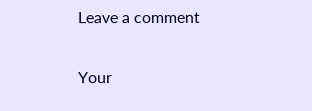Leave a comment

Your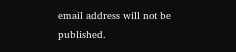email address will not be published.